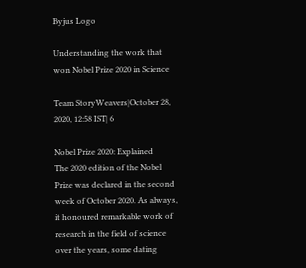Byjus Logo

Understanding the work that won Nobel Prize 2020 in Science

Team StoryWeavers|October 28, 2020, 12:58 IST| 6

Nobel Prize 2020: Explained
The 2020 edition of the Nobel Prize was declared in the second week of October 2020. As always, it honoured remarkable work of research in the field of science over the years, some dating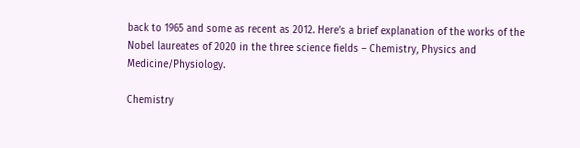back to 1965 and some as recent as 2012. Here’s a brief explanation of the works of the Nobel laureates of 2020 in the three science fields – Chemistry, Physics and Medicine/Physiology.

Chemistry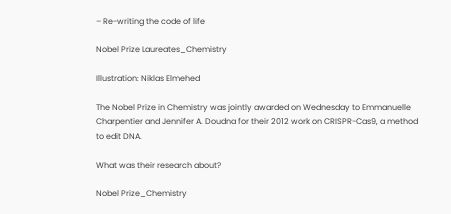– Re-writing the code of life

Nobel Prize Laureates_Chemistry

Illustration: Niklas Elmehed

The Nobel Prize in Chemistry was jointly awarded on Wednesday to Emmanuelle Charpentier and Jennifer A. Doudna for their 2012 work on CRISPR-Cas9, a method to edit DNA.

What was their research about?

Nobel Prize_Chemistry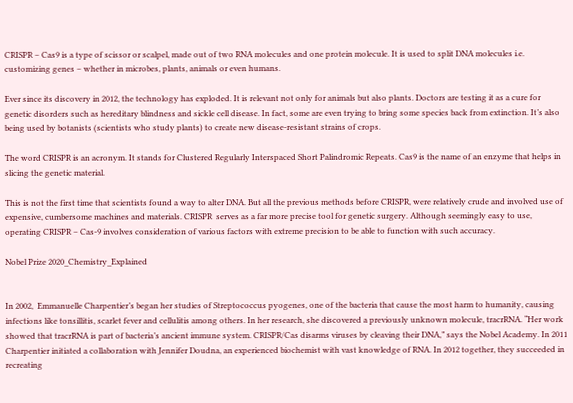CRISPR – Cas9 is a type of scissor or scalpel, made out of two RNA molecules and one protein molecule. It is used to split DNA molecules i.e. customizing genes – whether in microbes, plants, animals or even humans.

Ever since its discovery in 2012, the technology has exploded. It is relevant not only for animals but also plants. Doctors are testing it as a cure for genetic disorders such as hereditary blindness and sickle cell disease. In fact, some are even trying to bring some species back from extinction. It’s also being used by botanists (scientists who study plants) to create new disease-resistant strains of crops.

The word CRISPR is an acronym. It stands for Clustered Regularly Interspaced Short Palindromic Repeats. Cas9 is the name of an enzyme that helps in slicing the genetic material.

This is not the first time that scientists found a way to alter DNA. But all the previous methods before CRISPR, were relatively crude and involved use of expensive, cumbersome machines and materials. CRISPR  serves as a far more precise tool for genetic surgery. Although seemingly easy to use, operating CRISPR – Cas-9 involves consideration of various factors with extreme precision to be able to function with such accuracy.

Nobel Prize 2020_Chemistry_Explained


In 2002,  Emmanuelle Charpentier’s began her studies of Streptococcus pyogenes, one of the bacteria that cause the most harm to humanity, causing infections like tonsillitis, scarlet fever and cellulitis among others. In her research, she discovered a previously unknown molecule, tracrRNA. “Her work showed that tracrRNA is part of bacteria’s ancient immune system. CRISPR/Cas disarms viruses by cleaving their DNA,” says the Nobel Academy. In 2011  Charpentier initiated a collaboration with Jennifer Doudna, an experienced biochemist with vast knowledge of RNA. In 2012 together, they succeeded in recreating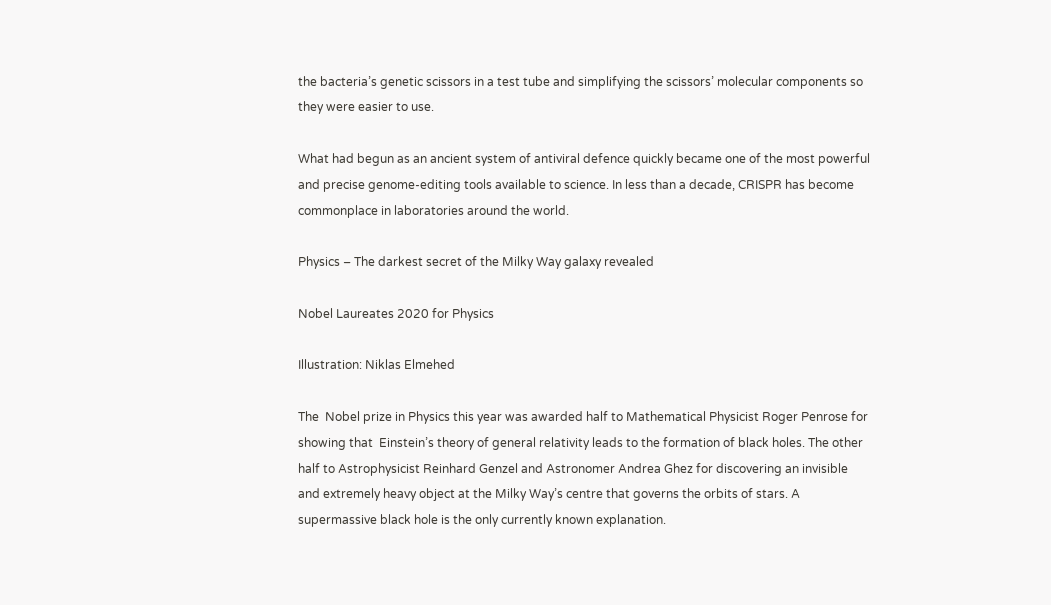the bacteria’s genetic scissors in a test tube and simplifying the scissors’ molecular components so they were easier to use.

What had begun as an ancient system of antiviral defence quickly became one of the most powerful and precise genome-editing tools available to science. In less than a decade, CRISPR has become commonplace in laboratories around the world.

Physics – The darkest secret of the Milky Way galaxy revealed

Nobel Laureates 2020 for Physics

Illustration: Niklas Elmehed

The  Nobel prize in Physics this year was awarded half to Mathematical Physicist Roger Penrose for showing that  Einstein’s theory of general relativity leads to the formation of black holes. The other half to Astrophysicist Reinhard Genzel and Astronomer Andrea Ghez for discovering an invisible and extremely heavy object at the Milky Way’s centre that governs the orbits of stars. A supermassive black hole is the only currently known explanation.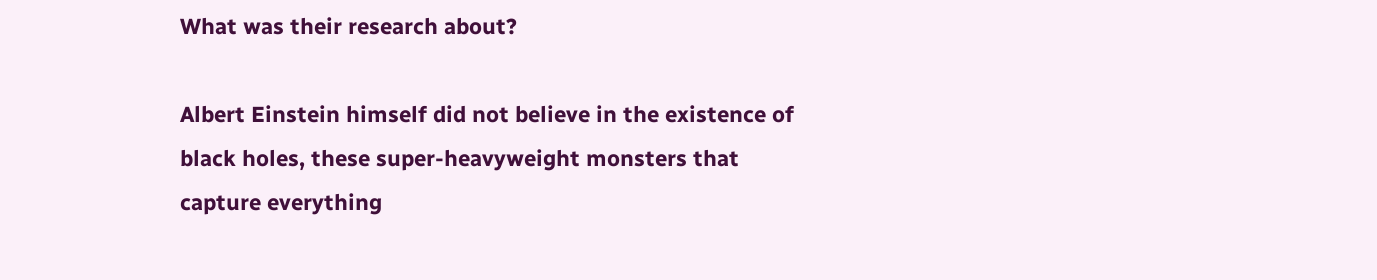What was their research about?

Albert Einstein himself did not believe in the existence of black holes, these super-heavyweight monsters that capture everything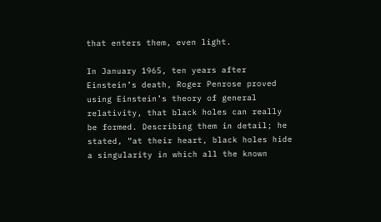that enters them, even light.

In January 1965, ten years after Einstein’s death, Roger Penrose proved using Einstein’s theory of general relativity, that black holes can really be formed. Describing them in detail; he stated, “at their heart, black holes hide a singularity in which all the known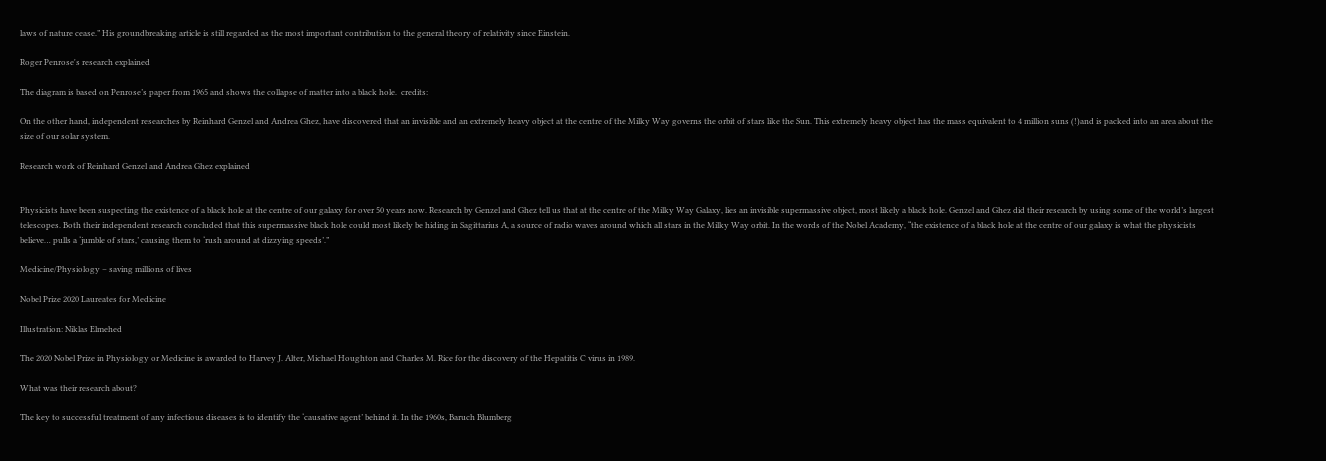laws of nature cease.” His groundbreaking article is still regarded as the most important contribution to the general theory of relativity since Einstein.

Roger Penrose's research explained

The diagram is based on Penrose’s paper from 1965 and shows the collapse of matter into a black hole.  credits:

On the other hand, independent researches by Reinhard Genzel and Andrea Ghez, have discovered that an invisible and an extremely heavy object at the centre of the Milky Way governs the orbit of stars like the Sun. This extremely heavy object has the mass equivalent to 4 million suns (!)and is packed into an area about the size of our solar system.

Research work of Reinhard Genzel and Andrea Ghez explained


Physicists have been suspecting the existence of a black hole at the centre of our galaxy for over 50 years now. Research by Genzel and Ghez tell us that at the centre of the Milky Way Galaxy, lies an invisible supermassive object, most likely a black hole. Genzel and Ghez did their research by using some of the world’s largest telescopes. Both their independent research concluded that this supermassive black hole could most likely be hiding in Sagittarius A, a source of radio waves around which all stars in the Milky Way orbit. In the words of the Nobel Academy, “the existence of a black hole at the centre of our galaxy is what the physicists believe… pulls a ‘jumble of stars,’ causing them to ‘rush around at dizzying speeds’.”

Medicine/Physiology – saving millions of lives

Nobel Prize 2020 Laureates for Medicine

Illustration: Niklas Elmehed

The 2020 Nobel Prize in Physiology or Medicine is awarded to Harvey J. Alter, Michael Houghton and Charles M. Rice for the discovery of the Hepatitis C virus in 1989.

What was their research about?

The key to successful treatment of any infectious diseases is to identify the ‘causative agent’ behind it. In the 1960s, Baruch Blumberg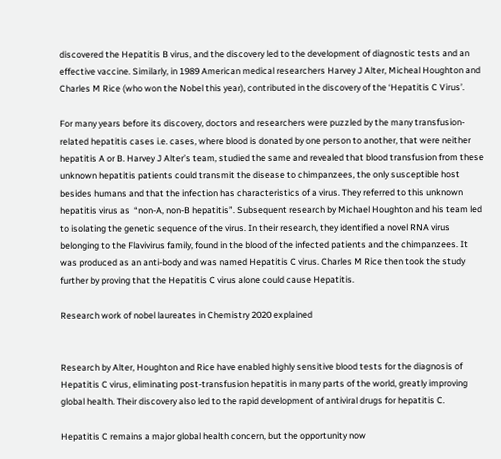discovered the Hepatitis B virus, and the discovery led to the development of diagnostic tests and an effective vaccine. Similarly, in 1989 American medical researchers Harvey J Alter, Micheal Houghton and Charles M Rice (who won the Nobel this year), contributed in the discovery of the ‘Hepatitis C Virus’.

For many years before its discovery, doctors and researchers were puzzled by the many transfusion-related hepatitis cases i.e. cases, where blood is donated by one person to another, that were neither hepatitis A or B. Harvey J Alter’s team, studied the same and revealed that blood transfusion from these unknown hepatitis patients could transmit the disease to chimpanzees, the only susceptible host besides humans and that the infection has characteristics of a virus. They referred to this unknown hepatitis virus as  “non-A, non-B hepatitis”. Subsequent research by Michael Houghton and his team led to isolating the genetic sequence of the virus. In their research, they identified a novel RNA virus belonging to the Flavivirus family, found in the blood of the infected patients and the chimpanzees. It was produced as an anti-body and was named Hepatitis C virus. Charles M Rice then took the study further by proving that the Hepatitis C virus alone could cause Hepatitis.

Research work of nobel laureates in Chemistry 2020 explained


Research by Alter, Houghton and Rice have enabled highly sensitive blood tests for the diagnosis of Hepatitis C virus, eliminating post-transfusion hepatitis in many parts of the world, greatly improving global health. Their discovery also led to the rapid development of antiviral drugs for hepatitis C.

Hepatitis C remains a major global health concern, but the opportunity now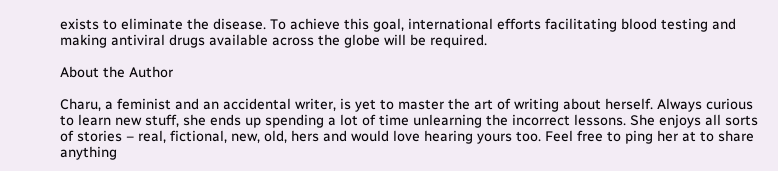exists to eliminate the disease. To achieve this goal, international efforts facilitating blood testing and making antiviral drugs available across the globe will be required.

About the Author

Charu, a feminist and an accidental writer, is yet to master the art of writing about herself. Always curious to learn new stuff, she ends up spending a lot of time unlearning the incorrect lessons. She enjoys all sorts of stories – real, fictional, new, old, hers and would love hearing yours too. Feel free to ping her at to share anything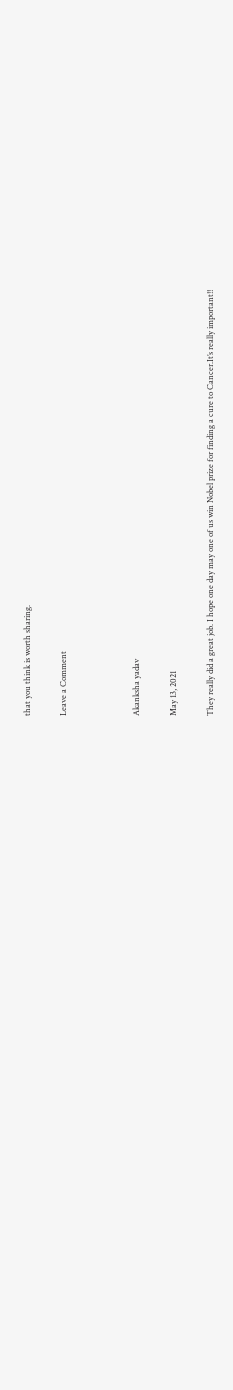that you think is worth sharing.

Leave a Comment



Akanksha yadav

May 13, 2021

They really did a great job. I hope one day may one of us win Nobel prize for finding a cure to Cancer.It’s really important!!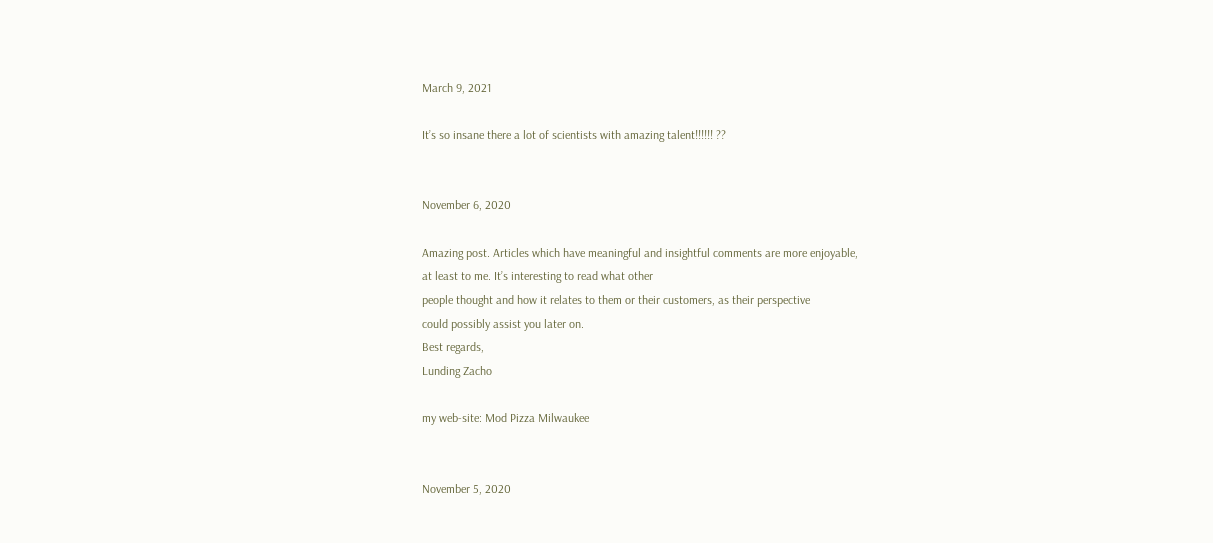March 9, 2021

It’s so insane there a lot of scientists with amazing talent!!!!!! ??


November 6, 2020

Amazing post. Articles which have meaningful and insightful comments are more enjoyable,
at least to me. It’s interesting to read what other
people thought and how it relates to them or their customers, as their perspective
could possibly assist you later on.
Best regards,
Lunding Zacho

my web-site: Mod Pizza Milwaukee


November 5, 2020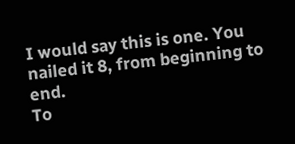I would say this is one. You nailed it 8, from beginning to end.
To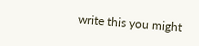write this you might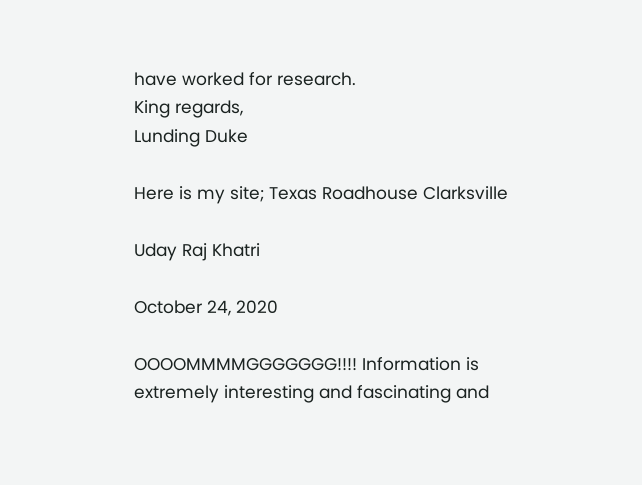have worked for research.
King regards,
Lunding Duke

Here is my site; Texas Roadhouse Clarksville

Uday Raj Khatri

October 24, 2020

OOOOMMMMGGGGGGG!!!! Information is extremely interesting and fascinating and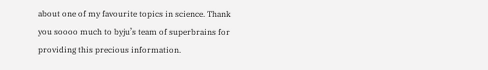about one of my favourite topics in science. Thank you soooo much to byju’s team of superbrains for providing this precious information.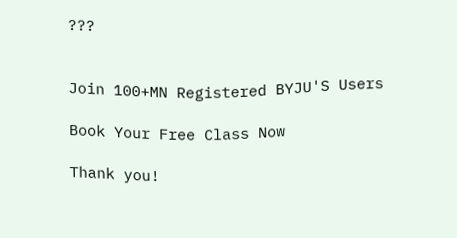???


Join 100+MN Registered BYJU'S Users

Book Your Free Class Now

Thank you!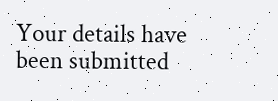Your details have been submitted